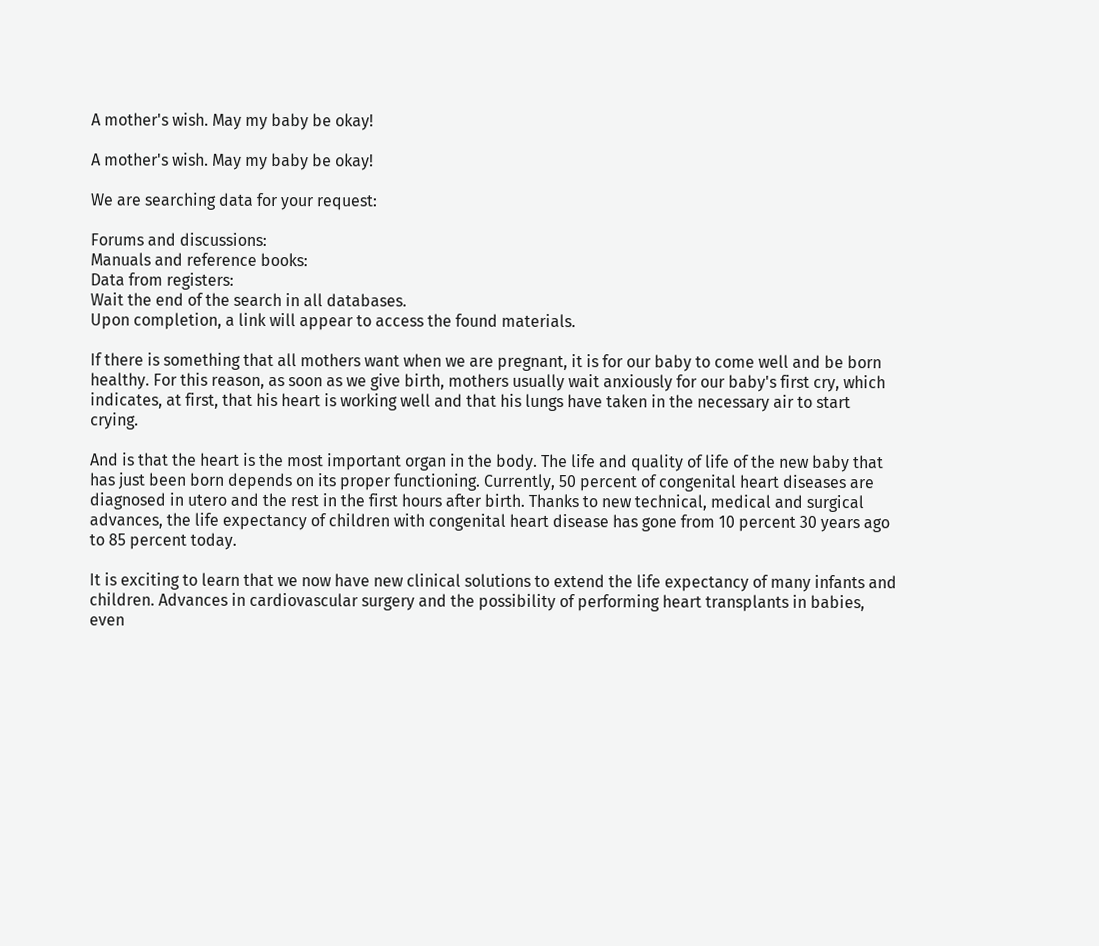A mother's wish. May my baby be okay!

A mother's wish. May my baby be okay!

We are searching data for your request:

Forums and discussions:
Manuals and reference books:
Data from registers:
Wait the end of the search in all databases.
Upon completion, a link will appear to access the found materials.

If there is something that all mothers want when we are pregnant, it is for our baby to come well and be born healthy. For this reason, as soon as we give birth, mothers usually wait anxiously for our baby's first cry, which indicates, at first, that his heart is working well and that his lungs have taken in the necessary air to start crying.

And is that the heart is the most important organ in the body. The life and quality of life of the new baby that has just been born depends on its proper functioning. Currently, 50 percent of congenital heart diseases are diagnosed in utero and the rest in the first hours after birth. Thanks to new technical, medical and surgical advances, the life expectancy of children with congenital heart disease has gone from 10 percent 30 years ago to 85 percent today.

It is exciting to learn that we now have new clinical solutions to extend the life expectancy of many infants and children. Advances in cardiovascular surgery and the possibility of performing heart transplants in babies, even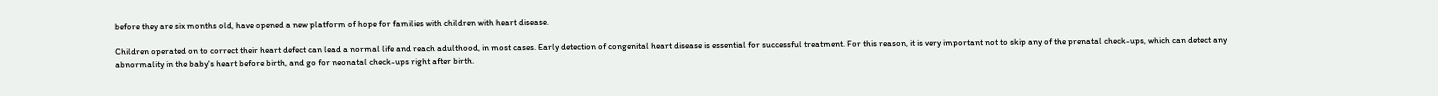before they are six months old, have opened a new platform of hope for families with children with heart disease.

Children operated on to correct their heart defect can lead a normal life and reach adulthood, in most cases. Early detection of congenital heart disease is essential for successful treatment. For this reason, it is very important not to skip any of the prenatal check-ups, which can detect any abnormality in the baby's heart before birth, and go for neonatal check-ups right after birth.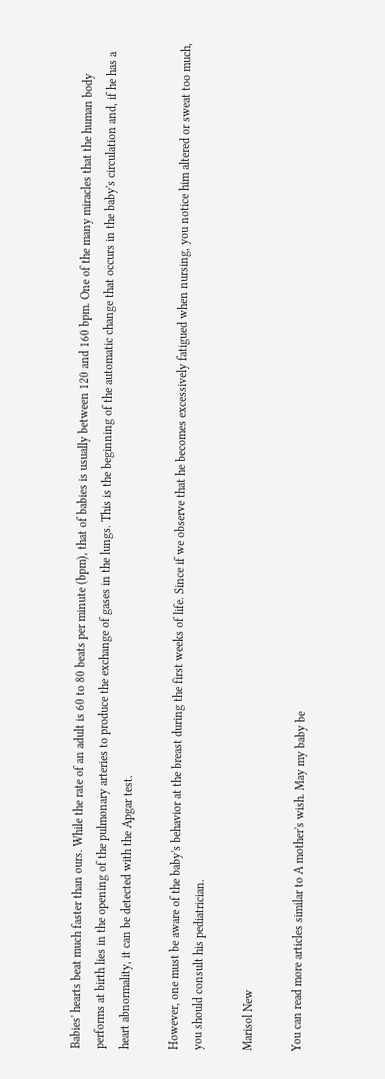Babies' hearts beat much faster than ours. While the rate of an adult is 60 to 80 beats per minute (bpm), that of babies is usually between 120 and 160 bpm. One of the many miracles that the human body performs at birth lies in the opening of the pulmonary arteries to produce the exchange of gases in the lungs. This is the beginning of the automatic change that occurs in the baby's circulation and, if he has a heart abnormality, it can be detected with the Apgar test.

However, one must be aware of the baby's behavior at the breast during the first weeks of life. Since if we observe that he becomes excessively fatigued when nursing, you notice him altered or sweat too much, you should consult his pediatrician.

Marisol New

You can read more articles similar to A mother's wish. May my baby be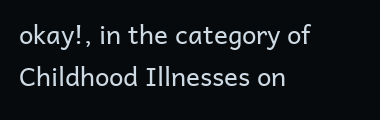okay!, in the category of Childhood Illnesses on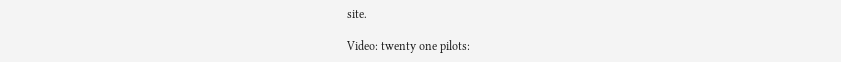site.

Video: twenty one pilots: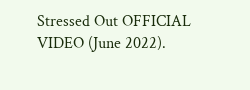Stressed Out OFFICIAL VIDEO (June 2022).